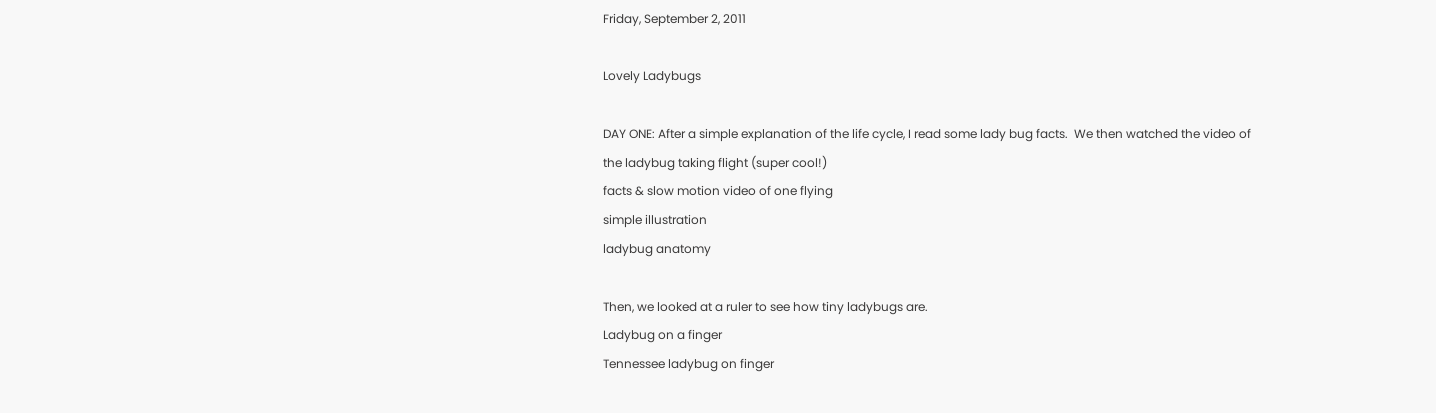Friday, September 2, 2011

Lovely Ladybugs

DAY ONE: After a simple explanation of the life cycle, I read some lady bug facts.  We then watched the video of the ladybug taking flight (super cool!)
facts & slow motion video of one flying
simple illustration
ladybug anatomy

Then, we looked at a ruler to see how tiny ladybugs are.
Ladybug on a finger
Tennessee ladybug on finger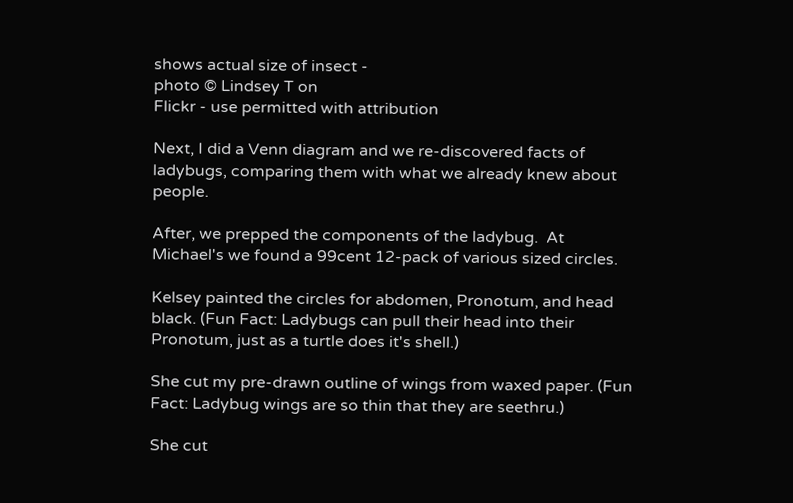shows actual size of insect -
photo © Lindsey T on
Flickr - use permitted with attribution

Next, I did a Venn diagram and we re-discovered facts of ladybugs, comparing them with what we already knew about people.

After, we prepped the components of the ladybug.  At Michael's we found a 99cent 12-pack of various sized circles.

Kelsey painted the circles for abdomen, Pronotum, and head black. (Fun Fact: Ladybugs can pull their head into their Pronotum, just as a turtle does it's shell.)

She cut my pre-drawn outline of wings from waxed paper. (Fun Fact: Ladybug wings are so thin that they are seethru.)

She cut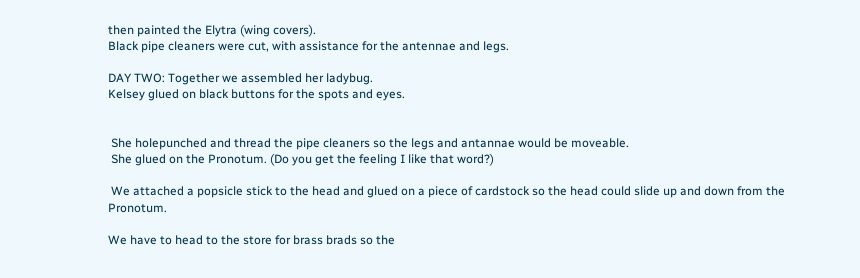then painted the Elytra (wing covers).
Black pipe cleaners were cut, with assistance for the antennae and legs.

DAY TWO: Together we assembled her ladybug.
Kelsey glued on black buttons for the spots and eyes.


 She holepunched and thread the pipe cleaners so the legs and antannae would be moveable.
 She glued on the Pronotum. (Do you get the feeling I like that word?)

 We attached a popsicle stick to the head and glued on a piece of cardstock so the head could slide up and down from the Pronotum.

We have to head to the store for brass brads so the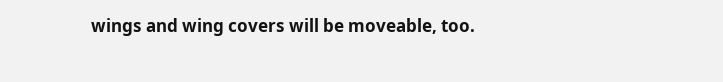wings and wing covers will be moveable, too.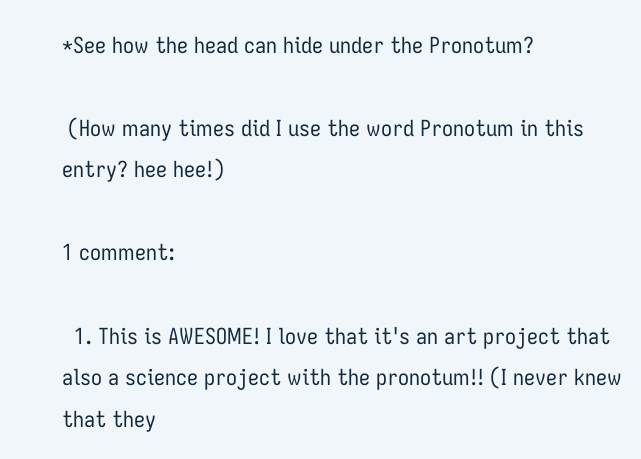*See how the head can hide under the Pronotum?

 (How many times did I use the word Pronotum in this entry? hee hee!)

1 comment:

  1. This is AWESOME! I love that it's an art project that also a science project with the pronotum!! (I never knew that they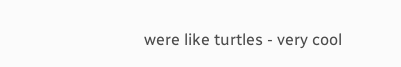were like turtles - very cool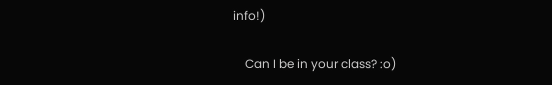info!)

    Can I be in your class? :o)